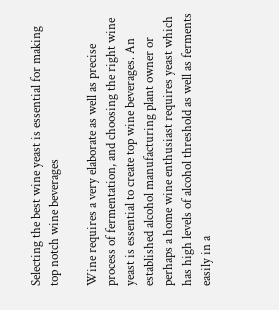Selecting the best wine yeast is essential for making top notch wine beverages

Wine requires a very elaborate as well as precise process of fermentation, and choosing the right wine yeast is essential to create top wine beverages. An established alcohol manufacturing plant owner or perhaps a home wine enthusiast requires yeast which has high levels of alcohol threshold as well as ferments easily in a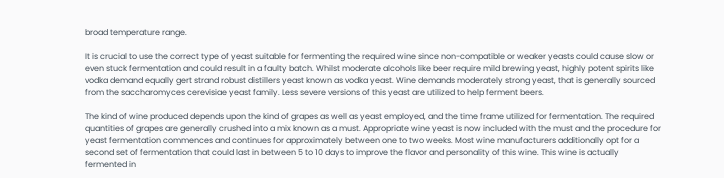broad temperature range.

It is crucial to use the correct type of yeast suitable for fermenting the required wine since non-compatible or weaker yeasts could cause slow or even stuck fermentation and could result in a faulty batch. Whilst moderate alcohols like beer require mild brewing yeast, highly potent spirits like vodka demand equally gert strand robust distillers yeast known as vodka yeast. Wine demands moderately strong yeast, that is generally sourced from the saccharomyces cerevisiae yeast family. Less severe versions of this yeast are utilized to help ferment beers.

The kind of wine produced depends upon the kind of grapes as well as yeast employed, and the time frame utilized for fermentation. The required quantities of grapes are generally crushed into a mix known as a must. Appropriate wine yeast is now included with the must and the procedure for yeast fermentation commences and continues for approximately between one to two weeks. Most wine manufacturers additionally opt for a second set of fermentation that could last in between 5 to 10 days to improve the flavor and personality of this wine. This wine is actually fermented in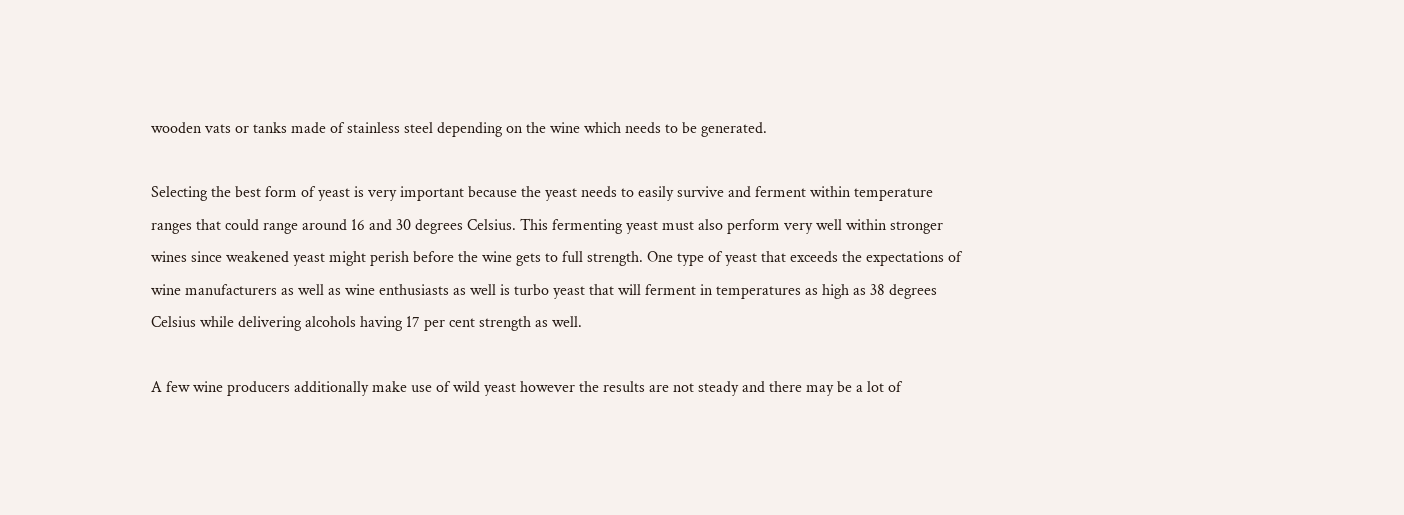wooden vats or tanks made of stainless steel depending on the wine which needs to be generated.

Selecting the best form of yeast is very important because the yeast needs to easily survive and ferment within temperature ranges that could range around 16 and 30 degrees Celsius. This fermenting yeast must also perform very well within stronger wines since weakened yeast might perish before the wine gets to full strength. One type of yeast that exceeds the expectations of wine manufacturers as well as wine enthusiasts as well is turbo yeast that will ferment in temperatures as high as 38 degrees Celsius while delivering alcohols having 17 per cent strength as well.

A few wine producers additionally make use of wild yeast however the results are not steady and there may be a lot of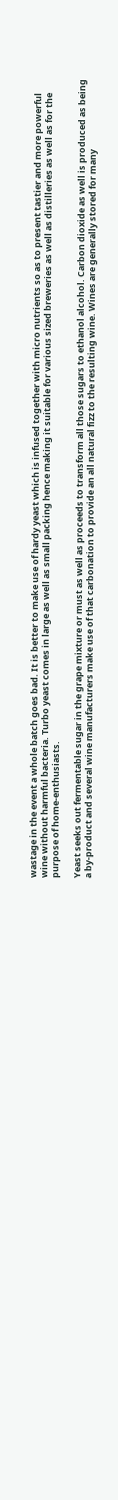wastage in the event a whole batch goes bad. It is better to make use of hardy yeast which is infused together with micro nutrients so as to present tastier and more powerful wine without harmful bacteria. Turbo yeast comes in large as well as small packing hence making it suitable for various sized breweries as well as distilleries as well as for the purpose of home-enthusiasts.

Yeast seeks out fermentable sugar in the grape mixture or must as well as proceeds to transform all those sugars to ethanol alcohol. Carbon dioxide as well is produced as being a by-product and several wine manufacturers make use of that carbonation to provide an all natural fizz to the resulting wine. Wines are generally stored for many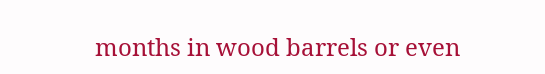months in wood barrels or even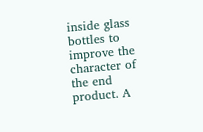inside glass bottles to improve the character of the end product. A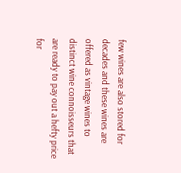few wines are also stored for decades and these wines are offered as vintage wines to distinct wine connoisseurs that are ready to pay out a hefty price for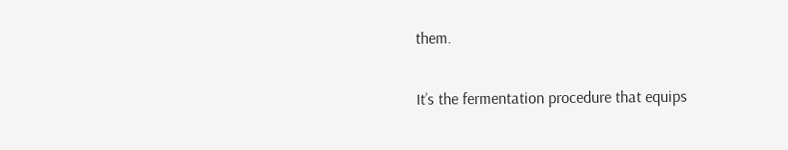them.

It’s the fermentation procedure that equips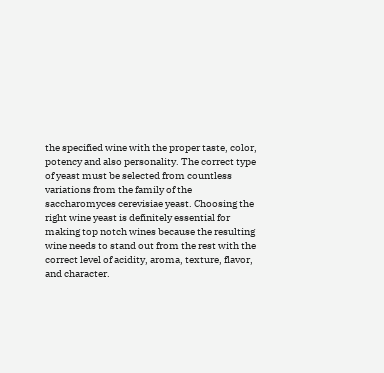the specified wine with the proper taste, color, potency and also personality. The correct type of yeast must be selected from countless variations from the family of the saccharomyces cerevisiae yeast. Choosing the right wine yeast is definitely essential for making top notch wines because the resulting wine needs to stand out from the rest with the correct level of acidity, aroma, texture, flavor, and character.